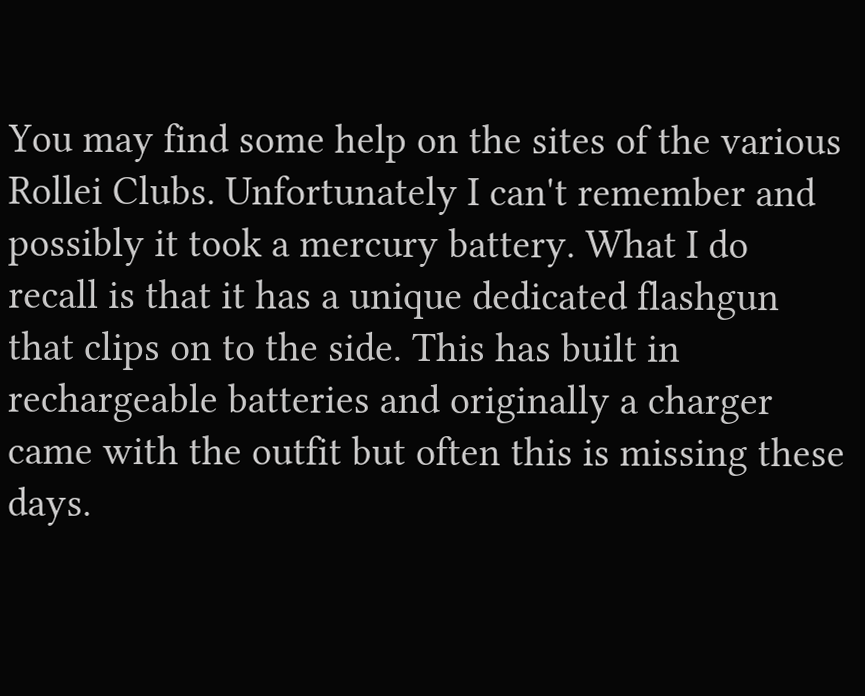You may find some help on the sites of the various Rollei Clubs. Unfortunately I can't remember and possibly it took a mercury battery. What I do recall is that it has a unique dedicated flashgun that clips on to the side. This has built in rechargeable batteries and originally a charger came with the outfit but often this is missing these days.